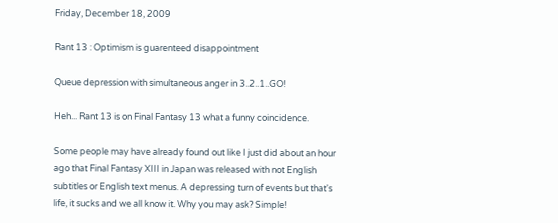Friday, December 18, 2009

Rant 13 : Optimism is guarenteed disappointment

Queue depression with simultaneous anger in 3..2..1..GO!

Heh... Rant 13 is on Final Fantasy 13 what a funny coincidence.

Some people may have already found out like I just did about an hour ago that Final Fantasy XIII in Japan was released with not English subtitles or English text menus. A depressing turn of events but that's life, it sucks and we all know it. Why you may ask? Simple!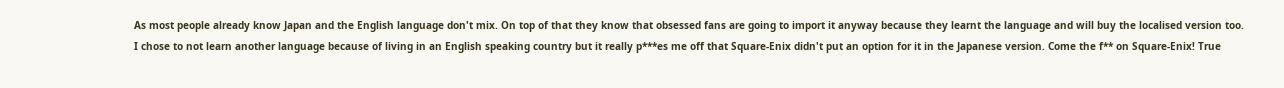As most people already know Japan and the English language don't mix. On top of that they know that obsessed fans are going to import it anyway because they learnt the language and will buy the localised version too. I chose to not learn another language because of living in an English speaking country but it really p***es me off that Square-Enix didn't put an option for it in the Japanese version. Come the f** on Square-Enix! True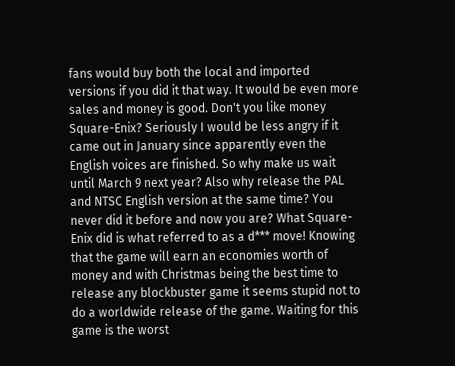fans would buy both the local and imported versions if you did it that way. It would be even more sales and money is good. Don't you like money Square-Enix? Seriously I would be less angry if it came out in January since apparently even the English voices are finished. So why make us wait until March 9 next year? Also why release the PAL and NTSC English version at the same time? You never did it before and now you are? What Square-Enix did is what referred to as a d*** move! Knowing that the game will earn an economies worth of money and with Christmas being the best time to release any blockbuster game it seems stupid not to do a worldwide release of the game. Waiting for this game is the worst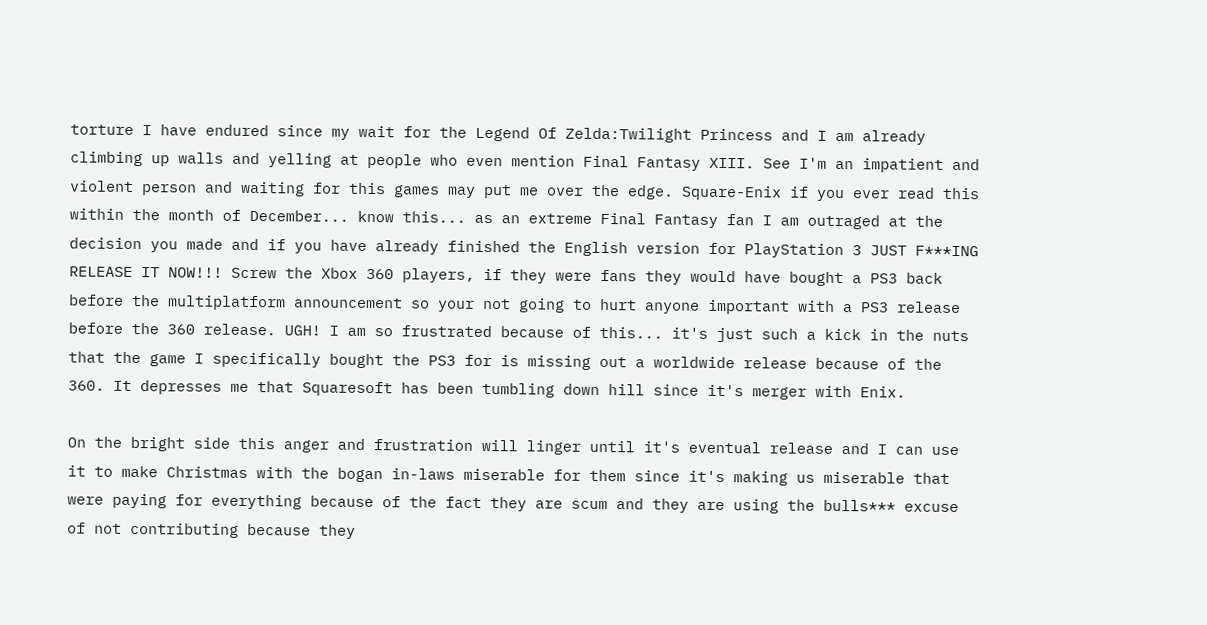torture I have endured since my wait for the Legend Of Zelda:Twilight Princess and I am already climbing up walls and yelling at people who even mention Final Fantasy XIII. See I'm an impatient and violent person and waiting for this games may put me over the edge. Square-Enix if you ever read this within the month of December... know this... as an extreme Final Fantasy fan I am outraged at the decision you made and if you have already finished the English version for PlayStation 3 JUST F***ING RELEASE IT NOW!!! Screw the Xbox 360 players, if they were fans they would have bought a PS3 back before the multiplatform announcement so your not going to hurt anyone important with a PS3 release before the 360 release. UGH! I am so frustrated because of this... it's just such a kick in the nuts that the game I specifically bought the PS3 for is missing out a worldwide release because of the 360. It depresses me that Squaresoft has been tumbling down hill since it's merger with Enix.

On the bright side this anger and frustration will linger until it's eventual release and I can use it to make Christmas with the bogan in-laws miserable for them since it's making us miserable that were paying for everything because of the fact they are scum and they are using the bulls*** excuse of not contributing because they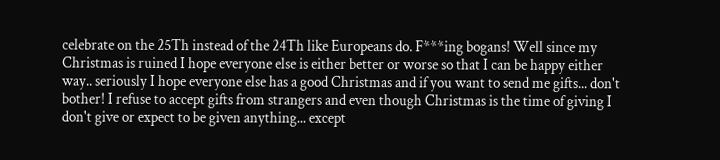celebrate on the 25Th instead of the 24Th like Europeans do. F***ing bogans! Well since my Christmas is ruined I hope everyone else is either better or worse so that I can be happy either way.. seriously I hope everyone else has a good Christmas and if you want to send me gifts... don't bother! I refuse to accept gifts from strangers and even though Christmas is the time of giving I don't give or expect to be given anything... except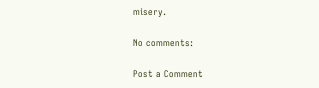misery.

No comments:

Post a Comment